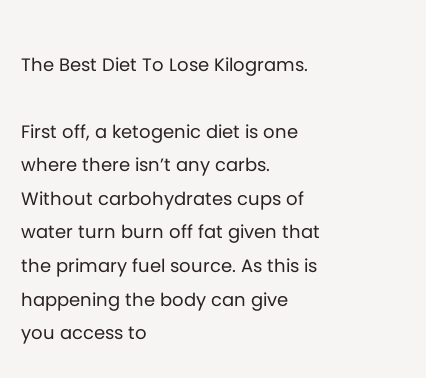The Best Diet To Lose Kilograms.

First off, a ketogenic diet is one where there isn’t any carbs. Without carbohydrates cups of water turn burn off fat given that the primary fuel source. As this is happening the body can give you access to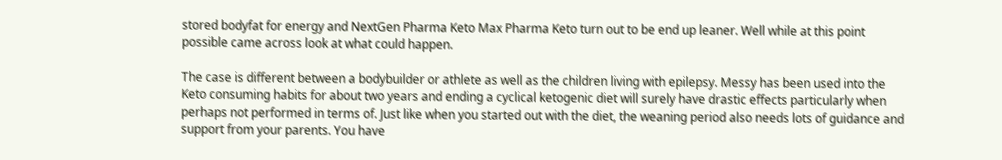stored bodyfat for energy and NextGen Pharma Keto Max Pharma Keto turn out to be end up leaner. Well while at this point possible came across look at what could happen.

The case is different between a bodybuilder or athlete as well as the children living with epilepsy. Messy has been used into the Keto consuming habits for about two years and ending a cyclical ketogenic diet will surely have drastic effects particularly when perhaps not performed in terms of. Just like when you started out with the diet, the weaning period also needs lots of guidance and support from your parents. You have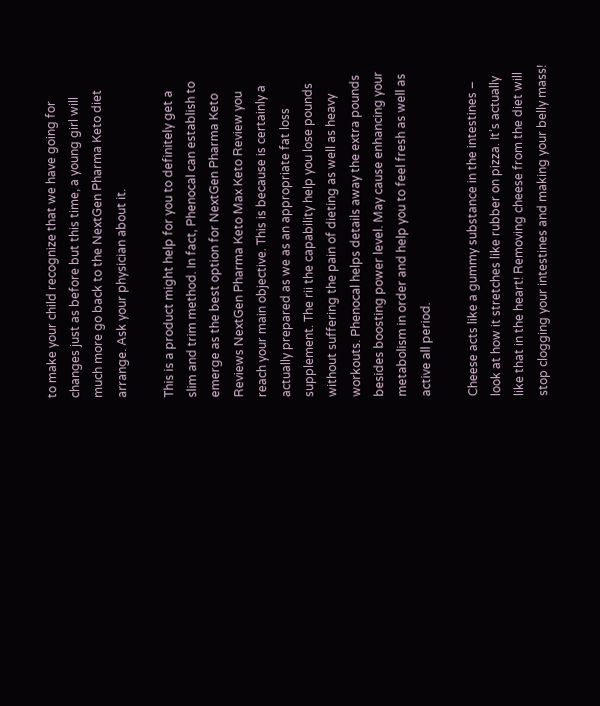to make your child recognize that we have going for changes just as before but this time, a young girl will much more go back to the NextGen Pharma Keto diet arrange. Ask your physician about it.

This is a product might help for you to definitely get a slim and trim method. In fact, Phenocal can establish to emerge as the best option for NextGen Pharma Keto Reviews NextGen Pharma Keto Max Keto Review you reach your main objective. This is because is certainly a actually prepared as we as an appropriate fat loss supplement. The rii the capability help you lose pounds without suffering the pain of dieting as well as heavy workouts. Phenocal helps details away the extra pounds besides boosting power level. May cause enhancing your metabolism in order and help you to feel fresh as well as active all period.

Cheese acts like a gummy substance in the intestines – look at how it stretches like rubber on pizza. It’s actually like that in the heart! Removing cheese from the diet will stop clogging your intestines and making your belly mass!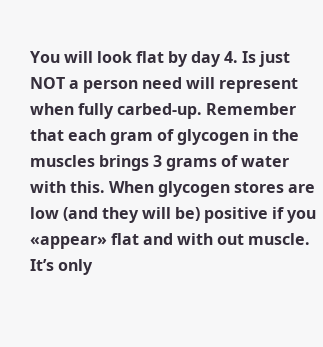You will look flat by day 4. Is just NOT a person need will represent when fully carbed-up. Remember that each gram of glycogen in the muscles brings 3 grams of water with this. When glycogen stores are low (and they will be) positive if you «appear» flat and with out muscle. It’s only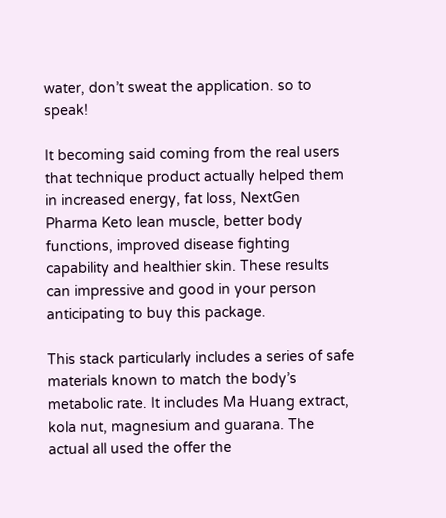water, don’t sweat the application. so to speak!

It becoming said coming from the real users that technique product actually helped them in increased energy, fat loss, NextGen Pharma Keto lean muscle, better body functions, improved disease fighting capability and healthier skin. These results can impressive and good in your person anticipating to buy this package.

This stack particularly includes a series of safe materials known to match the body’s metabolic rate. It includes Ma Huang extract, kola nut, magnesium and guarana. The actual all used the offer the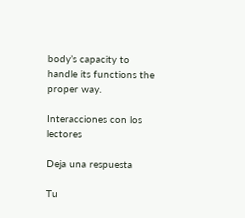body’s capacity to handle its functions the proper way.

Interacciones con los lectores

Deja una respuesta

Tu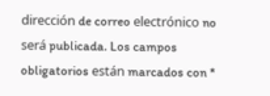dirección de correo electrónico no será publicada. Los campos obligatorios están marcados con *